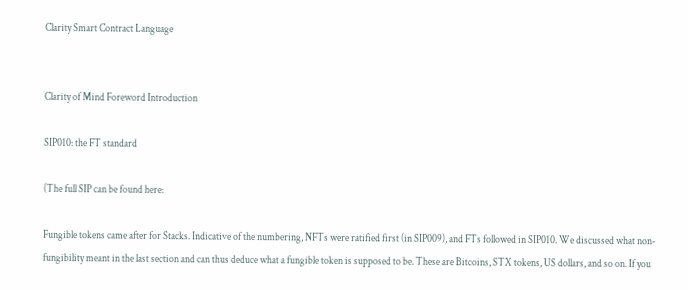Clarity Smart Contract Language


Clarity of Mind Foreword Introduction

SIP010: the FT standard

(The full SIP can be found here:

Fungible tokens came after for Stacks. Indicative of the numbering, NFTs were ratified first (in SIP009), and FTs followed in SIP010. We discussed what non-fungibility meant in the last section and can thus deduce what a fungible token is supposed to be. These are Bitcoins, STX tokens, US dollars, and so on. If you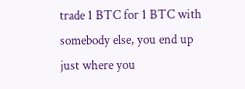trade 1 BTC for 1 BTC with somebody else, you end up just where you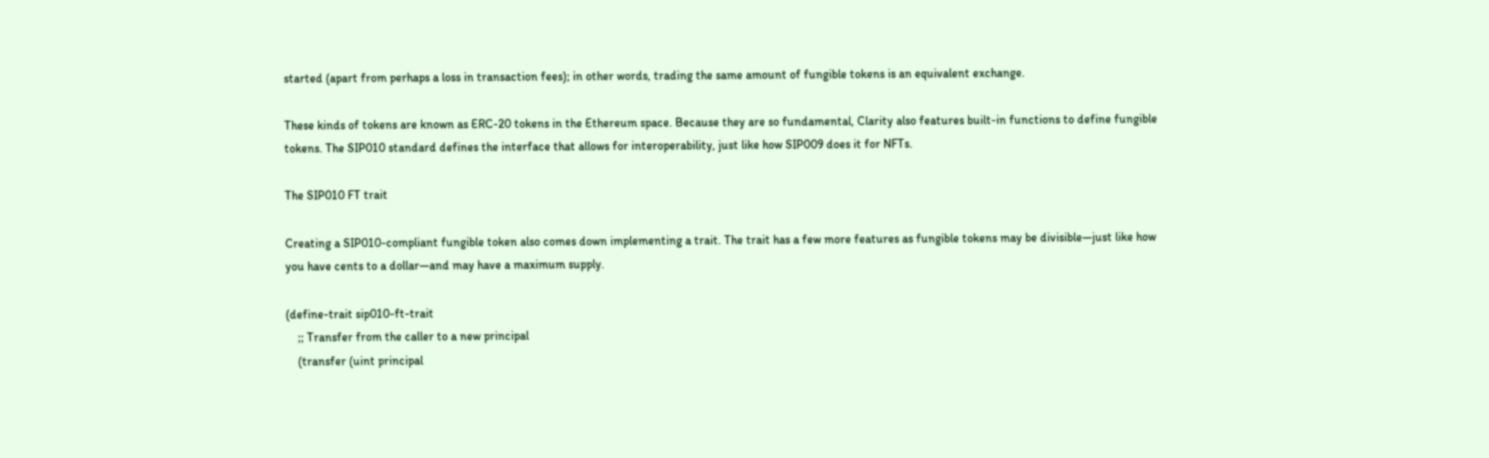started (apart from perhaps a loss in transaction fees); in other words, trading the same amount of fungible tokens is an equivalent exchange.

These kinds of tokens are known as ERC-20 tokens in the Ethereum space. Because they are so fundamental, Clarity also features built-in functions to define fungible tokens. The SIP010 standard defines the interface that allows for interoperability, just like how SIP009 does it for NFTs.

The SIP010 FT trait

Creating a SIP010-compliant fungible token also comes down implementing a trait. The trait has a few more features as fungible tokens may be divisible—just like how you have cents to a dollar—and may have a maximum supply.

(define-trait sip010-ft-trait
    ;; Transfer from the caller to a new principal
    (transfer (uint principal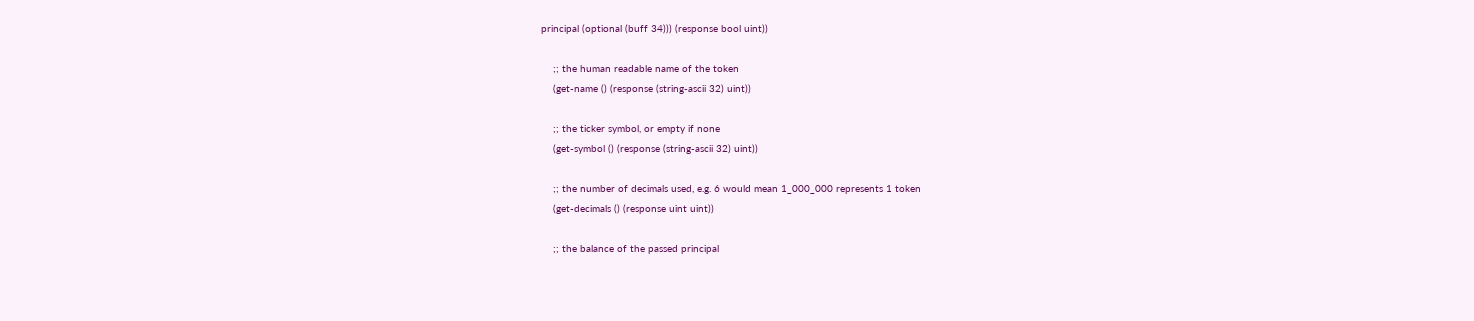principal (optional (buff 34))) (response bool uint))

    ;; the human readable name of the token
    (get-name () (response (string-ascii 32) uint))

    ;; the ticker symbol, or empty if none
    (get-symbol () (response (string-ascii 32) uint))

    ;; the number of decimals used, e.g. 6 would mean 1_000_000 represents 1 token
    (get-decimals () (response uint uint))

    ;; the balance of the passed principal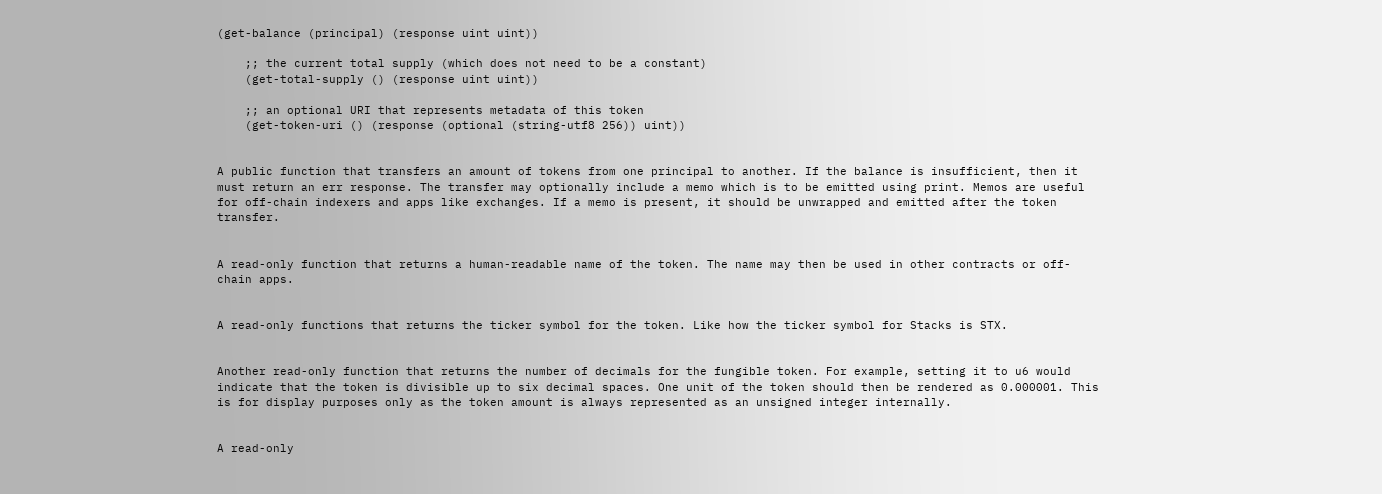(get-balance (principal) (response uint uint))

    ;; the current total supply (which does not need to be a constant)
    (get-total-supply () (response uint uint))

    ;; an optional URI that represents metadata of this token
    (get-token-uri () (response (optional (string-utf8 256)) uint))


A public function that transfers an amount of tokens from one principal to another. If the balance is insufficient, then it must return an err response. The transfer may optionally include a memo which is to be emitted using print. Memos are useful for off-chain indexers and apps like exchanges. If a memo is present, it should be unwrapped and emitted after the token transfer.


A read-only function that returns a human-readable name of the token. The name may then be used in other contracts or off-chain apps.


A read-only functions that returns the ticker symbol for the token. Like how the ticker symbol for Stacks is STX.


Another read-only function that returns the number of decimals for the fungible token. For example, setting it to u6 would indicate that the token is divisible up to six decimal spaces. One unit of the token should then be rendered as 0.000001. This is for display purposes only as the token amount is always represented as an unsigned integer internally.


A read-only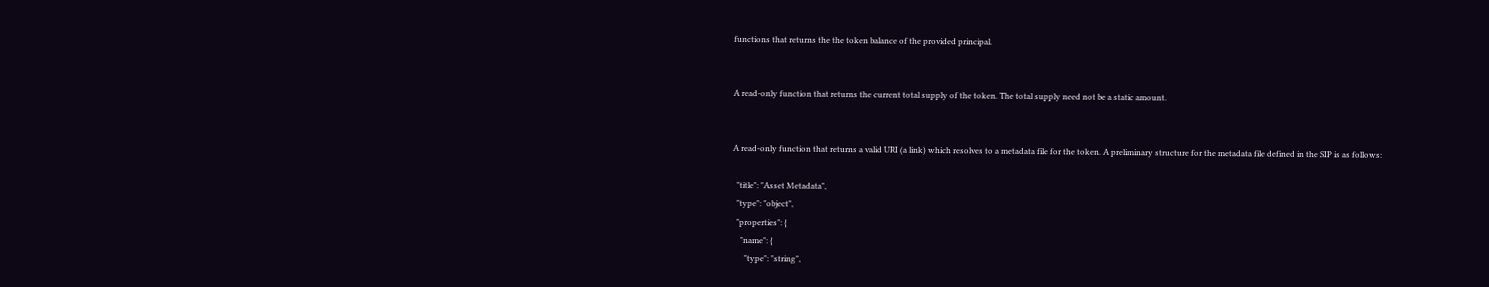functions that returns the the token balance of the provided principal.


A read-only function that returns the current total supply of the token. The total supply need not be a static amount.


A read-only function that returns a valid URI (a link) which resolves to a metadata file for the token. A preliminary structure for the metadata file defined in the SIP is as follows:

  "title": "Asset Metadata",
  "type": "object",
  "properties": {
    "name": {
      "type": "string",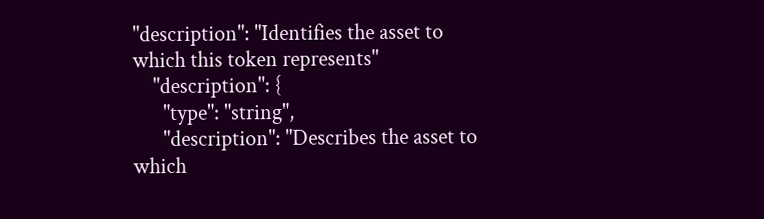"description": "Identifies the asset to which this token represents"
    "description": {
      "type": "string",
      "description": "Describes the asset to which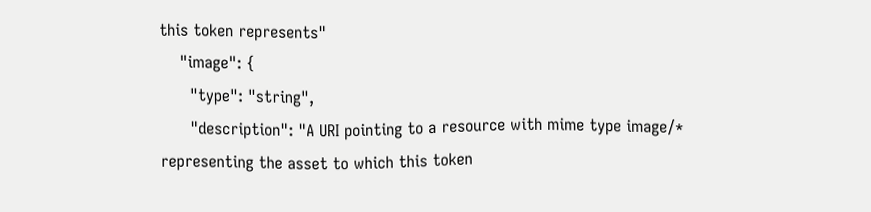this token represents"
    "image": {
      "type": "string",
      "description": "A URI pointing to a resource with mime type image/* representing the asset to which this token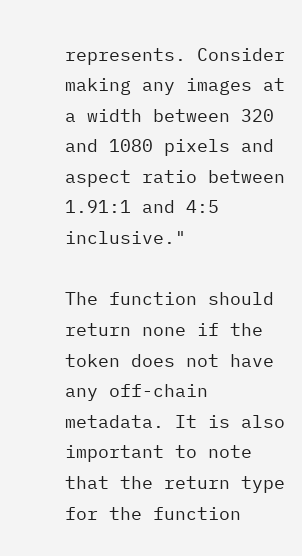represents. Consider making any images at a width between 320 and 1080 pixels and aspect ratio between 1.91:1 and 4:5 inclusive."

The function should return none if the token does not have any off-chain metadata. It is also important to note that the return type for the function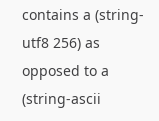contains a (string-utf8 256) as opposed to a (string-ascii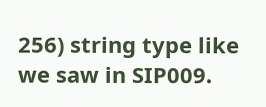256) string type like we saw in SIP009.